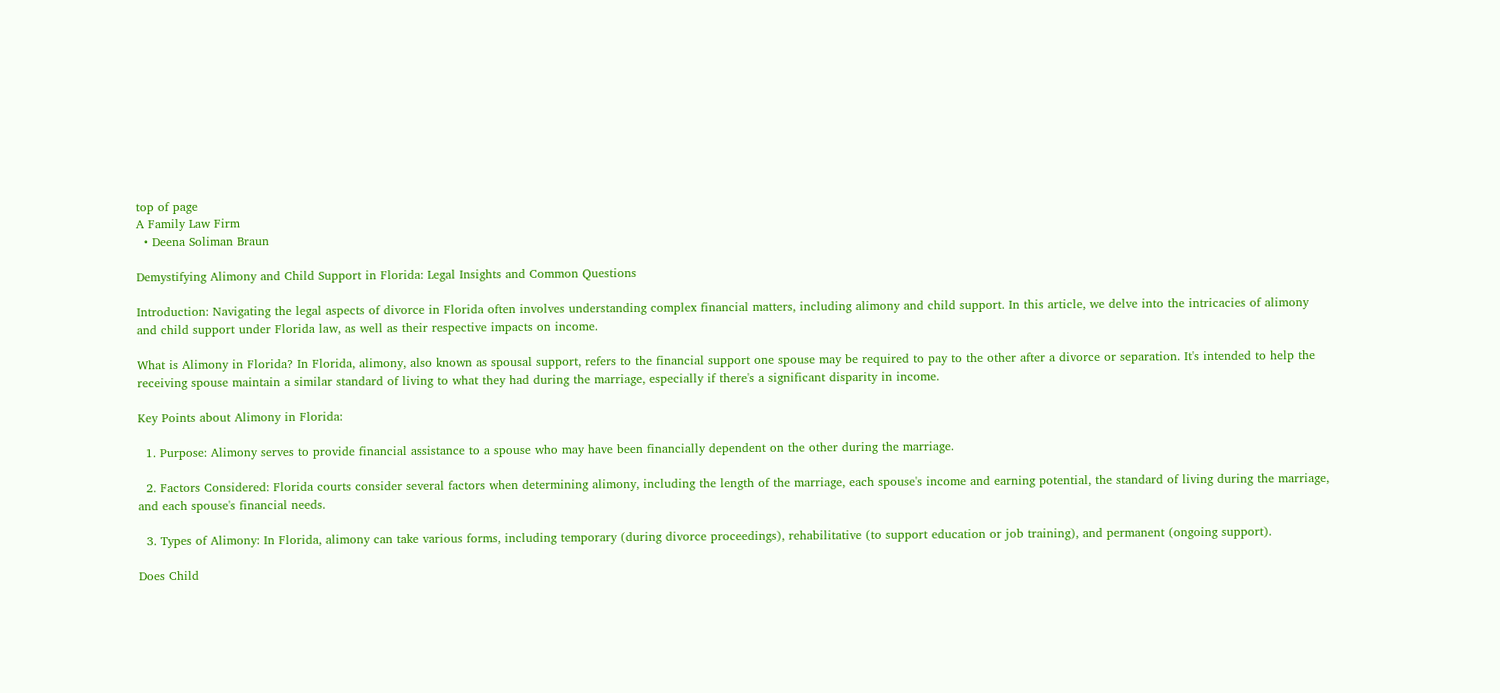top of page
A Family Law Firm
  • Deena Soliman Braun

Demystifying Alimony and Child Support in Florida: Legal Insights and Common Questions

Introduction: Navigating the legal aspects of divorce in Florida often involves understanding complex financial matters, including alimony and child support. In this article, we delve into the intricacies of alimony and child support under Florida law, as well as their respective impacts on income.

What is Alimony in Florida? In Florida, alimony, also known as spousal support, refers to the financial support one spouse may be required to pay to the other after a divorce or separation. It's intended to help the receiving spouse maintain a similar standard of living to what they had during the marriage, especially if there's a significant disparity in income.

Key Points about Alimony in Florida:

  1. Purpose: Alimony serves to provide financial assistance to a spouse who may have been financially dependent on the other during the marriage.

  2. Factors Considered: Florida courts consider several factors when determining alimony, including the length of the marriage, each spouse's income and earning potential, the standard of living during the marriage, and each spouse's financial needs.

  3. Types of Alimony: In Florida, alimony can take various forms, including temporary (during divorce proceedings), rehabilitative (to support education or job training), and permanent (ongoing support).

Does Child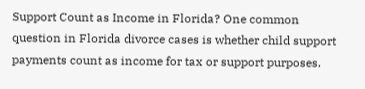Support Count as Income in Florida? One common question in Florida divorce cases is whether child support payments count as income for tax or support purposes.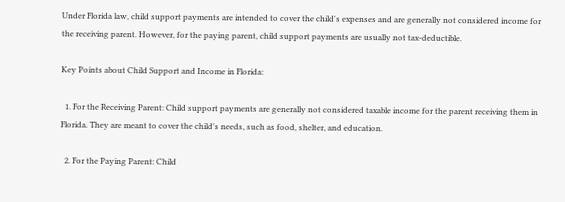Under Florida law, child support payments are intended to cover the child's expenses and are generally not considered income for the receiving parent. However, for the paying parent, child support payments are usually not tax-deductible.

Key Points about Child Support and Income in Florida:

  1. For the Receiving Parent: Child support payments are generally not considered taxable income for the parent receiving them in Florida. They are meant to cover the child's needs, such as food, shelter, and education.

  2. For the Paying Parent: Child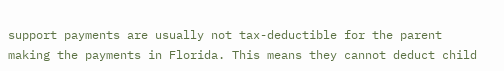support payments are usually not tax-deductible for the parent making the payments in Florida. This means they cannot deduct child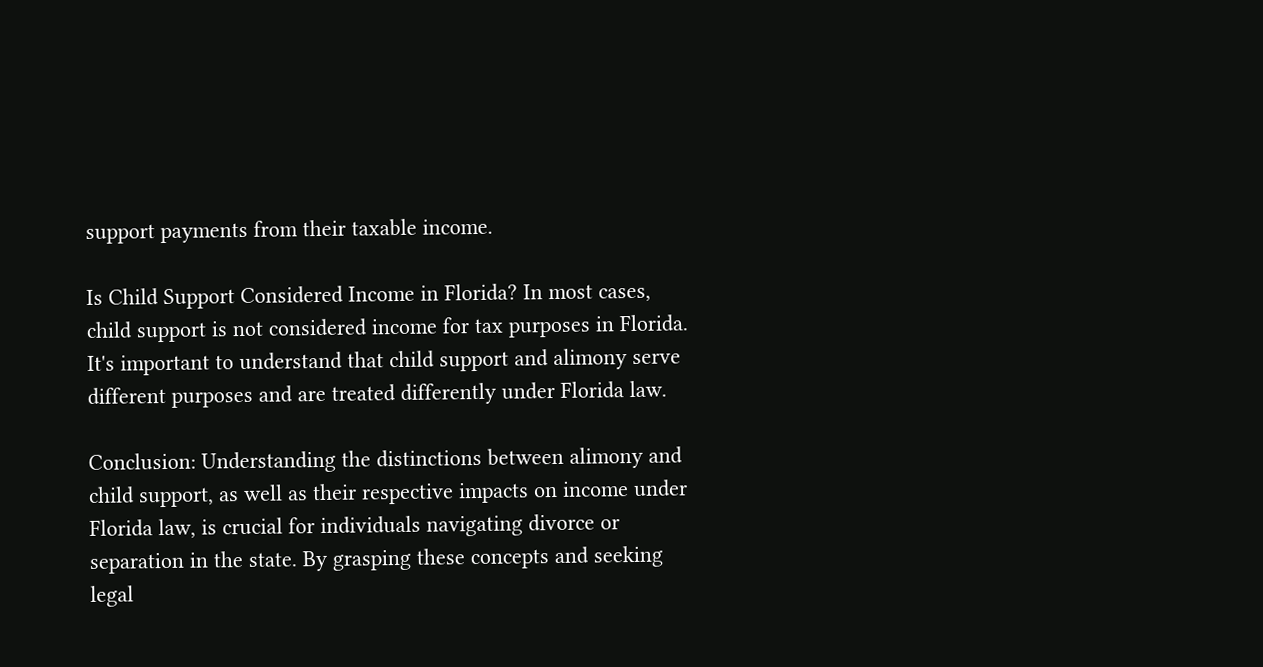support payments from their taxable income.

Is Child Support Considered Income in Florida? In most cases, child support is not considered income for tax purposes in Florida. It's important to understand that child support and alimony serve different purposes and are treated differently under Florida law.

Conclusion: Understanding the distinctions between alimony and child support, as well as their respective impacts on income under Florida law, is crucial for individuals navigating divorce or separation in the state. By grasping these concepts and seeking legal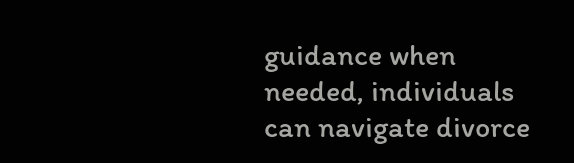guidance when needed, individuals can navigate divorce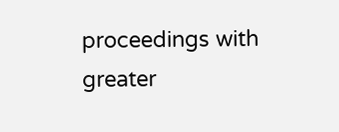proceedings with greater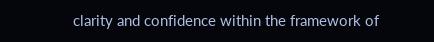clarity and confidence within the framework of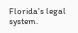Florida's legal system.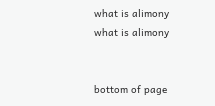what is alimony
what is alimony


bottom of page